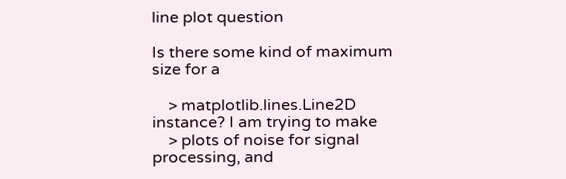line plot question

Is there some kind of maximum size for a

    > matplotlib.lines.Line2D instance? I am trying to make
    > plots of noise for signal processing, and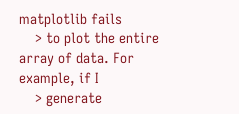matplotlib fails
    > to plot the entire array of data. For example, if I
    > generate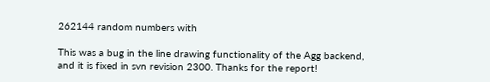262144 random numbers with

This was a bug in the line drawing functionality of the Agg backend,
and it is fixed in svn revision 2300. Thanks for the report!